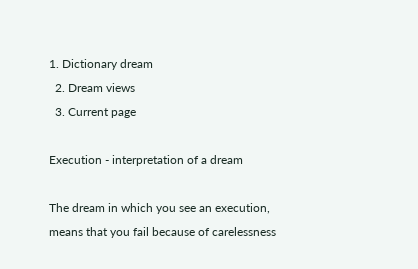1. Dictionary dream
  2. Dream views
  3. Current page

Execution - interpretation of a dream

The dream in which you see an execution, means that you fail because of carelessness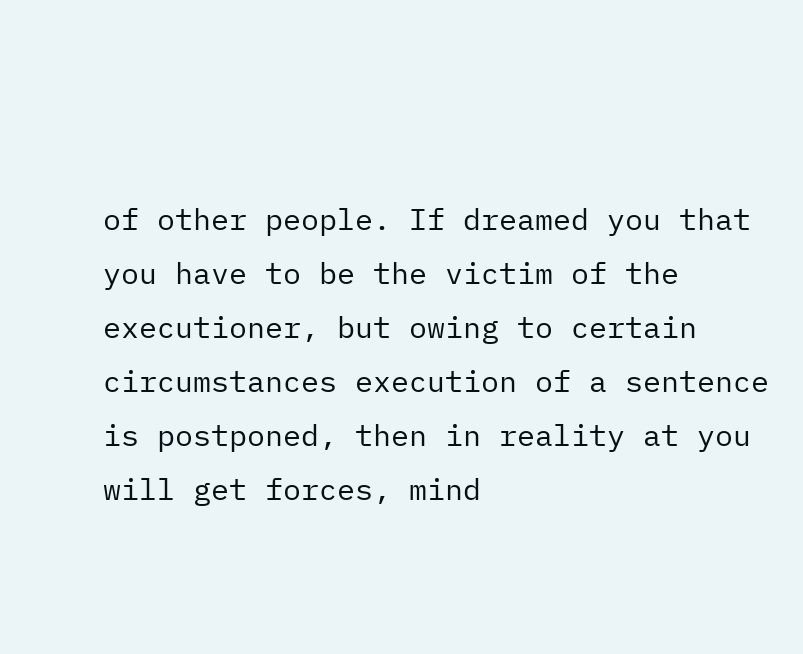of other people. If dreamed you that you have to be the victim of the executioner, but owing to certain circumstances execution of a sentence is postponed, then in reality at you will get forces, mind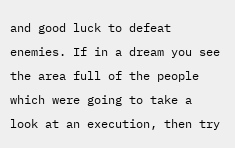and good luck to defeat enemies. If in a dream you see the area full of the people which were going to take a look at an execution, then try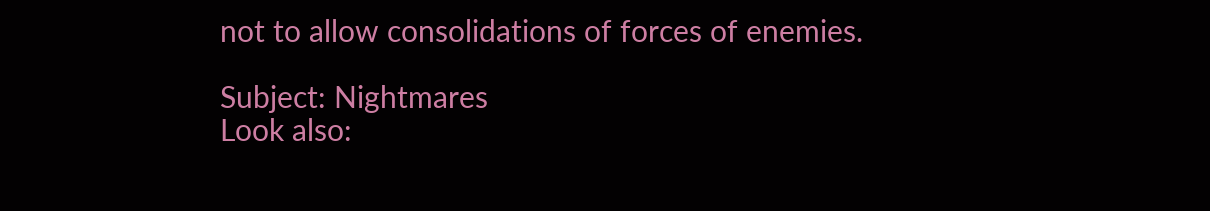not to allow consolidations of forces of enemies.

Subject: Nightmares
Look also: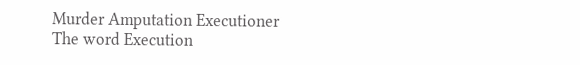Murder Amputation Executioner
The word Execution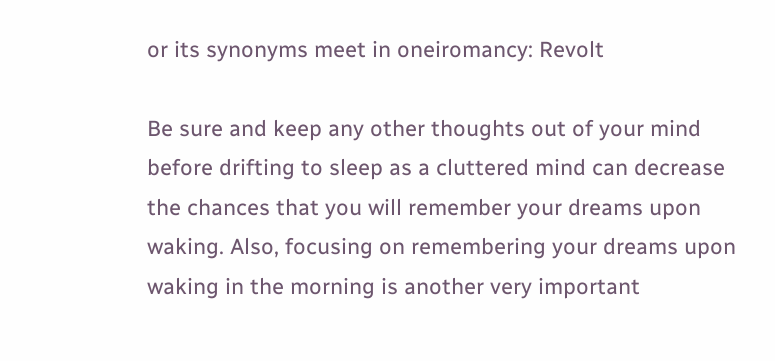or its synonyms meet in oneiromancy: Revolt

Be sure and keep any other thoughts out of your mind before drifting to sleep as a cluttered mind can decrease the chances that you will remember your dreams upon waking. Also, focusing on remembering your dreams upon waking in the morning is another very important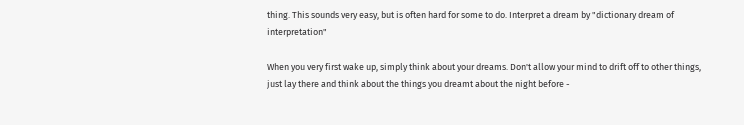thing. This sounds very easy, but is often hard for some to do. Interpret a dream by "dictionary dream of interpretation"

When you very first wake up, simply think about your dreams. Don't allow your mind to drift off to other things, just lay there and think about the things you dreamt about the night before -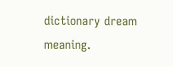dictionary dream meaning.